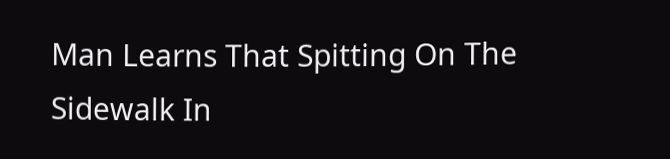Man Learns That Spitting On The Sidewalk In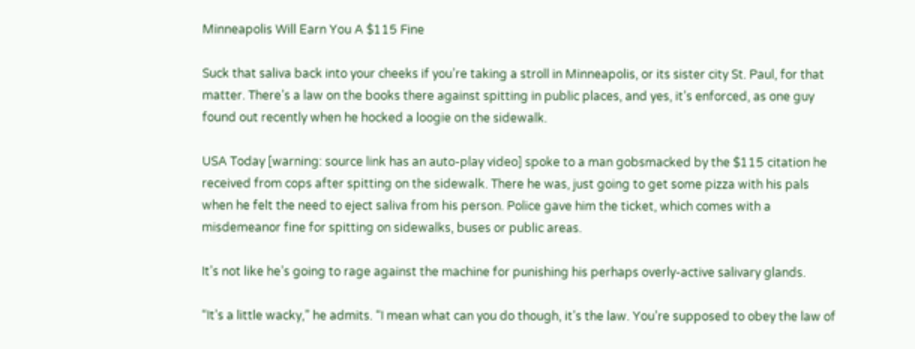Minneapolis Will Earn You A $115 Fine

Suck that saliva back into your cheeks if you’re taking a stroll in Minneapolis, or its sister city St. Paul, for that matter. There’s a law on the books there against spitting in public places, and yes, it’s enforced, as one guy found out recently when he hocked a loogie on the sidewalk.

USA Today [warning: source link has an auto-play video] spoke to a man gobsmacked by the $115 citation he received from cops after spitting on the sidewalk. There he was, just going to get some pizza with his pals when he felt the need to eject saliva from his person. Police gave him the ticket, which comes with a misdemeanor fine for spitting on sidewalks, buses or public areas.

It’s not like he’s going to rage against the machine for punishing his perhaps overly-active salivary glands.

“It’s a little wacky,” he admits. “I mean what can you do though, it’s the law. You’re supposed to obey the law of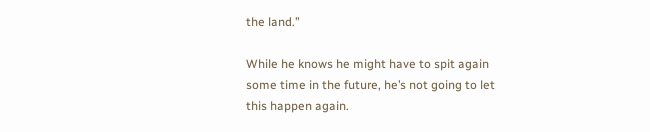the land.”

While he knows he might have to spit again some time in the future, he’s not going to let this happen again.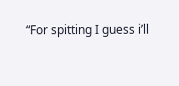“For spitting I guess i’ll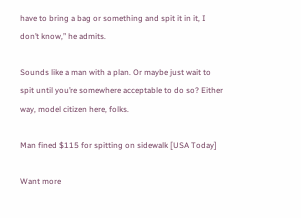have to bring a bag or something and spit it in it, I don’t know,” he admits.

Sounds like a man with a plan. Or maybe just wait to spit until you’re somewhere acceptable to do so? Either way, model citizen here, folks.

Man fined $115 for spitting on sidewalk [USA Today]

Want more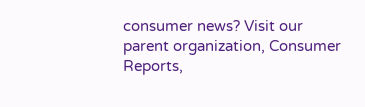consumer news? Visit our parent organization, Consumer Reports,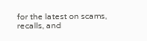for the latest on scams, recalls, and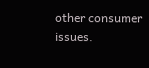other consumer issues.